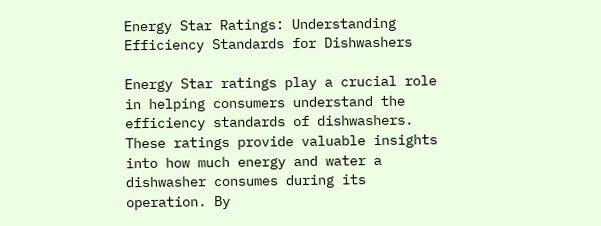Energy Star Ratings: Understanding Efficiency Standards for Dishwashers

Energy Star ratings play a crucial role in helping consumers understand the efficiency standards of dishwashers. These ratings provide valuable insights into how much energy and water a dishwasher consumes during its operation. By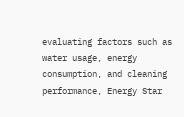evaluating factors such as water usage, energy consumption, and cleaning performance, Energy Star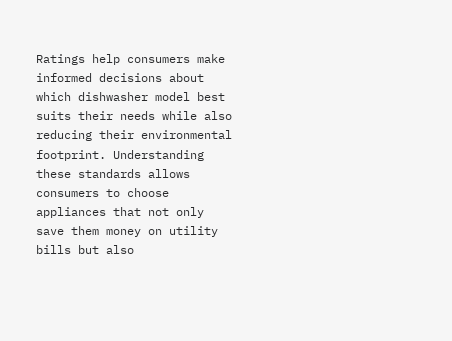Ratings help consumers make informed decisions about which dishwasher model best suits their needs while also reducing their environmental footprint. Understanding these standards allows consumers to choose appliances that not only save them money on utility bills but also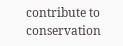contribute to conservation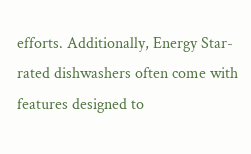efforts. Additionally, Energy Star-rated dishwashers often come with features designed to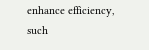enhance efficiency, such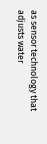as sensor technology that adjusts water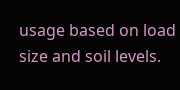usage based on load size and soil levels.